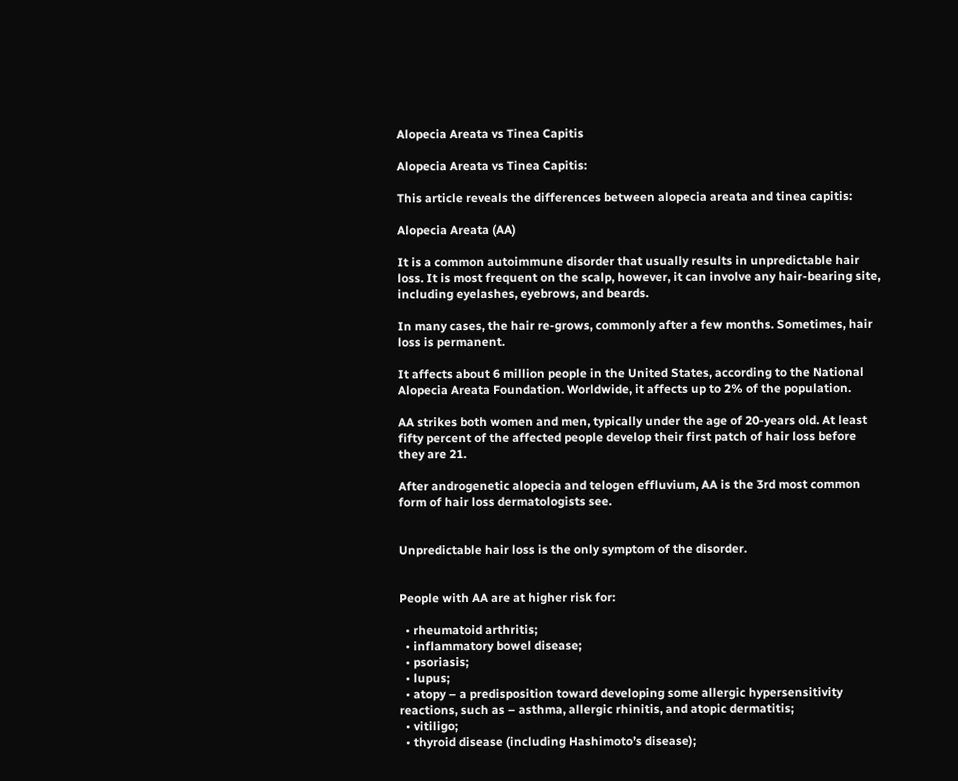Alopecia Areata vs Tinea Capitis

Alopecia Areata vs Tinea Capitis:

This article reveals the differences between alopecia areata and tinea capitis:

Alopecia Areata (AA)

It is a common autoimmune disorder that usually results in unpredictable hair loss. It is most frequent on the scalp, however, it can involve any hair-bearing site, including eyelashes, eyebrows, and beards.

In many cases, the hair re-grows, commonly after a few months. Sometimes, hair loss is permanent.

It affects about 6 million people in the United States, according to the National Alopecia Areata Foundation. Worldwide, it affects up to 2% of the population.

AA strikes both women and men, typically under the age of 20-years old. At least fifty percent of the affected people develop their first patch of hair loss before they are 21.

After androgenetic alopecia and telogen effluvium, AA is the 3rd most common form of hair loss dermatologists see.


Unpredictable hair loss is the only symptom of the disorder.


People with AA are at higher risk for:

  • rheumatoid arthritis;
  • inflammatory bowel disease;
  • psoriasis;
  • lupus;
  • atopy – a predisposition toward developing some allergic hypersensitivity reactions, such as – asthma, allergic rhinitis, and atopic dermatitis;
  • vitiligo;
  • thyroid disease (including Hashimoto’s disease);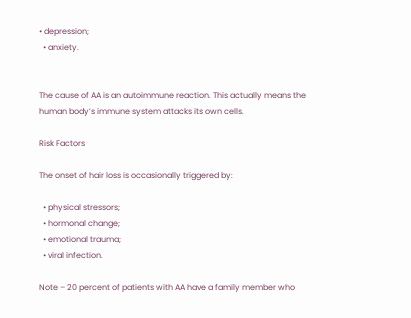• depression;
  • anxiety.


The cause of AA is an autoimmune reaction. This actually means the human body’s immune system attacks its own cells.

Risk Factors

The onset of hair loss is occasionally triggered by:

  • physical stressors;
  • hormonal change;
  • emotional trauma;
  • viral infection.

Note – 20 percent of patients with AA have a family member who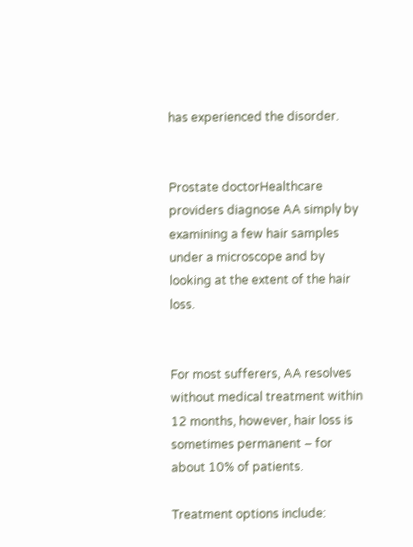has experienced the disorder.


Prostate doctorHealthcare providers diagnose AA simply by examining a few hair samples under a microscope and by looking at the extent of the hair loss.


For most sufferers, AA resolves without medical treatment within 12 months, however, hair loss is sometimes permanent – for about 10% of patients.

Treatment options include: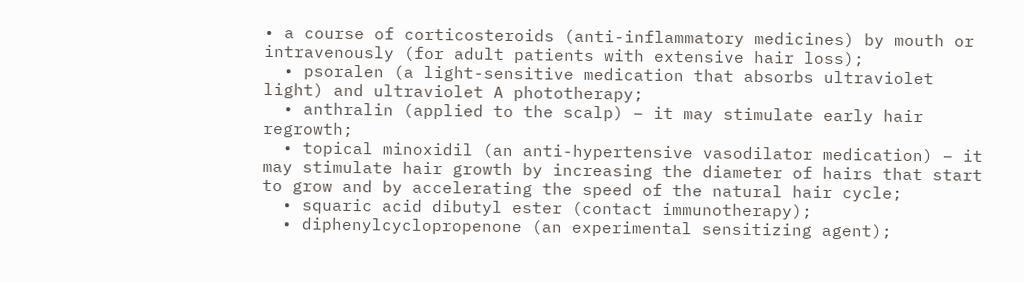• a course of corticosteroids (anti-inflammatory medicines) by mouth or intravenously (for adult patients with extensive hair loss);
  • psoralen (a light-sensitive medication that absorbs ultraviolet light) and ultraviolet A phototherapy;
  • anthralin (applied to the scalp) – it may stimulate early hair regrowth;
  • topical minoxidil (an anti-hypertensive vasodilator medication) – it may stimulate hair growth by increasing the diameter of hairs that start to grow and by accelerating the speed of the natural hair cycle;
  • squaric acid dibutyl ester (contact immunotherapy);
  • diphenylcyclopropenone (an experimental sensitizing agent);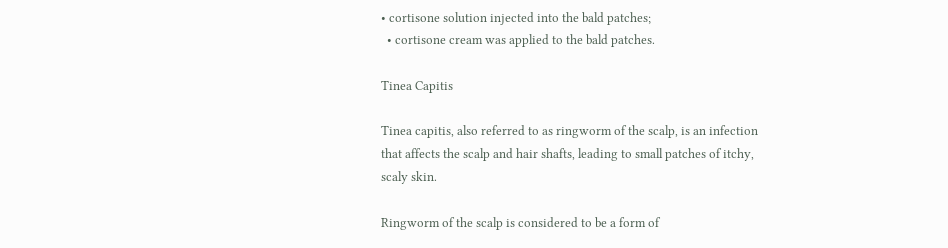• cortisone solution injected into the bald patches;
  • cortisone cream was applied to the bald patches.

Tinea Capitis

Tinea capitis, also referred to as ringworm of the scalp, is an infection that affects the scalp and hair shafts, leading to small patches of itchy, scaly skin.

Ringworm of the scalp is considered to be a form of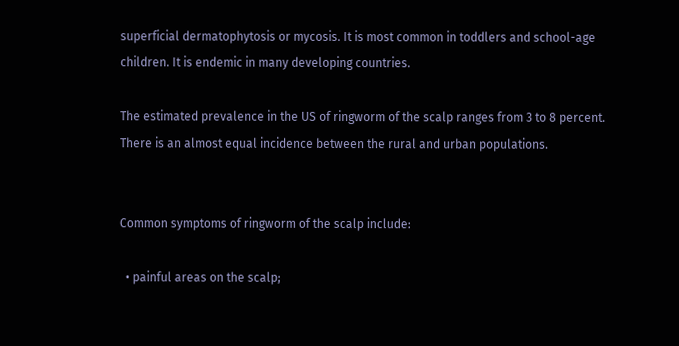superficial dermatophytosis or mycosis. It is most common in toddlers and school-age children. It is endemic in many developing countries.

The estimated prevalence in the US of ringworm of the scalp ranges from 3 to 8 percent. There is an almost equal incidence between the rural and urban populations.


Common symptoms of ringworm of the scalp include:

  • painful areas on the scalp;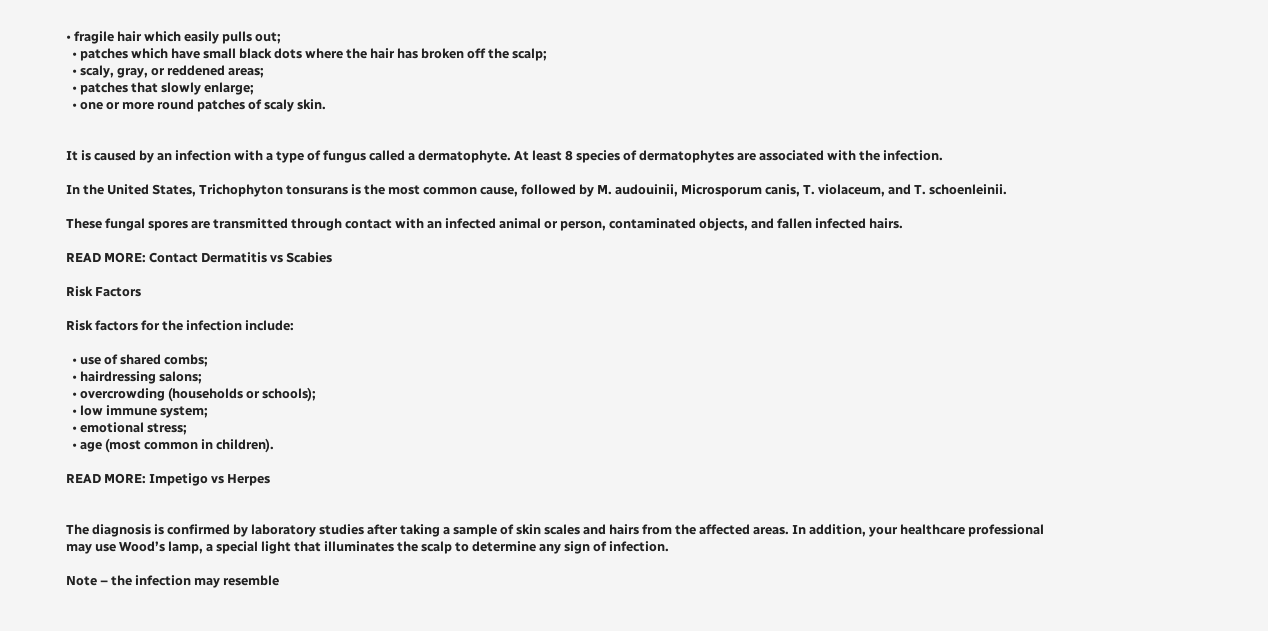• fragile hair which easily pulls out;
  • patches which have small black dots where the hair has broken off the scalp;
  • scaly, gray, or reddened areas;
  • patches that slowly enlarge;
  • one or more round patches of scaly skin.


It is caused by an infection with a type of fungus called a dermatophyte. At least 8 species of dermatophytes are associated with the infection.

In the United States, Trichophyton tonsurans is the most common cause, followed by M. audouinii, Microsporum canis, T. violaceum, and T. schoenleinii.

These fungal spores are transmitted through contact with an infected animal or person, contaminated objects, and fallen infected hairs.

READ MORE: Contact Dermatitis vs Scabies

Risk Factors

Risk factors for the infection include:

  • use of shared combs;
  • hairdressing salons;
  • overcrowding (households or schools);
  • low immune system;
  • emotional stress;
  • age (most common in children).

READ MORE: Impetigo vs Herpes


The diagnosis is confirmed by laboratory studies after taking a sample of skin scales and hairs from the affected areas. In addition, your healthcare professional may use Wood’s lamp, a special light that illuminates the scalp to determine any sign of infection.

Note – the infection may resemble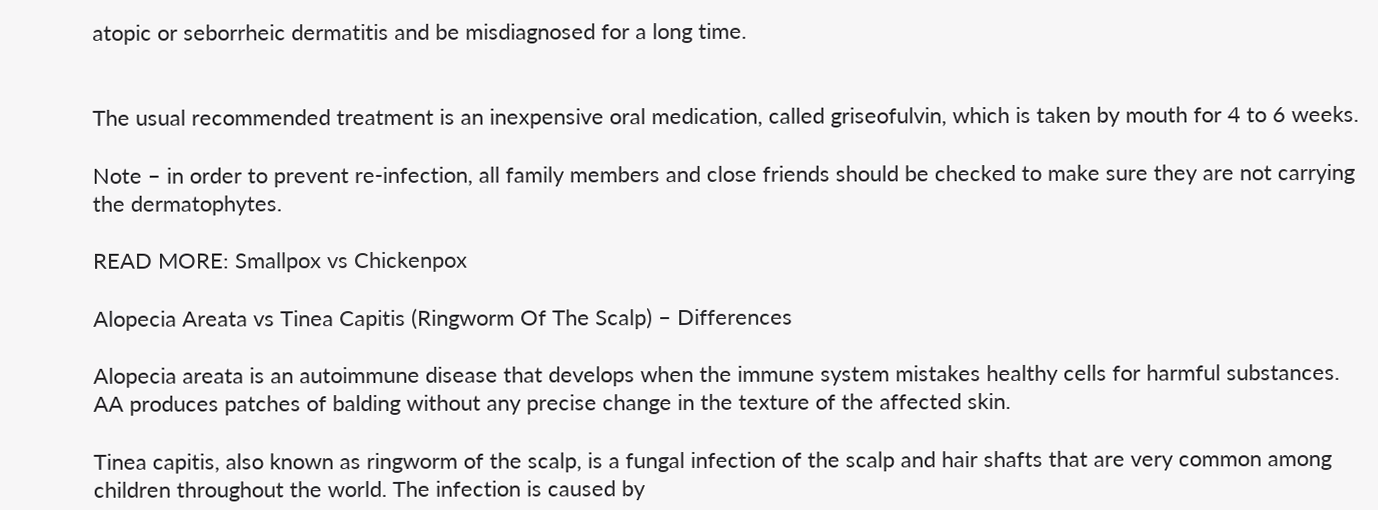atopic or seborrheic dermatitis and be misdiagnosed for a long time.


The usual recommended treatment is an inexpensive oral medication, called griseofulvin, which is taken by mouth for 4 to 6 weeks.

Note – in order to prevent re-infection, all family members and close friends should be checked to make sure they are not carrying the dermatophytes.

READ MORE: Smallpox vs Chickenpox

Alopecia Areata vs Tinea Capitis (Ringworm Of The Scalp) – Differences

Alopecia areata is an autoimmune disease that develops when the immune system mistakes healthy cells for harmful substances. AA produces patches of balding without any precise change in the texture of the affected skin.

Tinea capitis, also known as ringworm of the scalp, is a fungal infection of the scalp and hair shafts that are very common among children throughout the world. The infection is caused by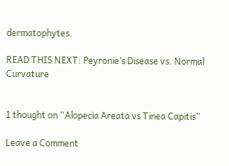dermatophytes.

READ THIS NEXT: Peyronie’s Disease vs. Normal Curvature


1 thought on “Alopecia Areata vs Tinea Capitis”

Leave a Comment